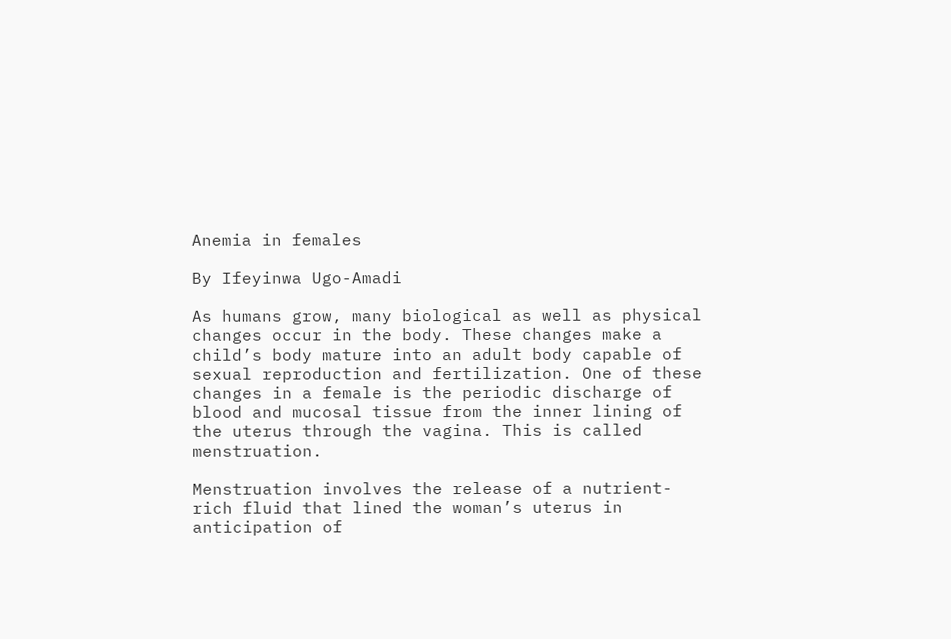Anemia in females

By Ifeyinwa Ugo-Amadi

As humans grow, many biological as well as physical changes occur in the body. These changes make a child’s body mature into an adult body capable of sexual reproduction and fertilization. One of these changes in a female is the periodic discharge of blood and mucosal tissue from the inner lining of the uterus through the vagina. This is called menstruation.

Menstruation involves the release of a nutrient-rich fluid that lined the woman’s uterus in anticipation of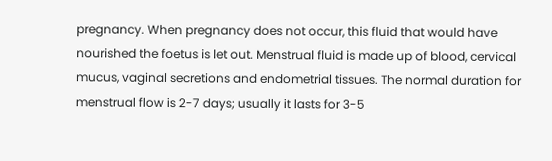pregnancy. When pregnancy does not occur, this fluid that would have nourished the foetus is let out. Menstrual fluid is made up of blood, cervical mucus, vaginal secretions and endometrial tissues. The normal duration for menstrual flow is 2-7 days; usually it lasts for 3-5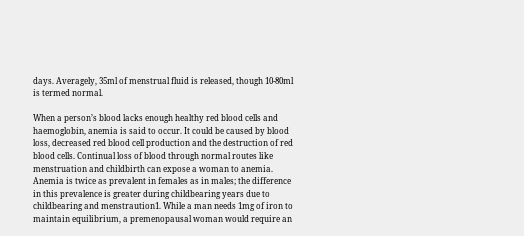days. Averagely, 35ml of menstrual fluid is released, though 10-80ml is termed normal.

When a person’s blood lacks enough healthy red blood cells and haemoglobin, anemia is said to occur. It could be caused by blood loss, decreased red blood cell production and the destruction of red blood cells. Continual loss of blood through normal routes like menstruation and childbirth can expose a woman to anemia. Anemia is twice as prevalent in females as in males; the difference in this prevalence is greater during childbearing years due to childbearing and menstraution1. While a man needs 1mg of iron to maintain equilibrium, a premenopausal woman would require an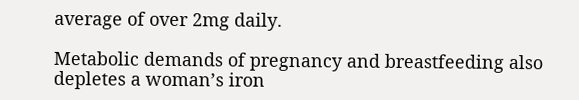average of over 2mg daily.

Metabolic demands of pregnancy and breastfeeding also depletes a woman’s iron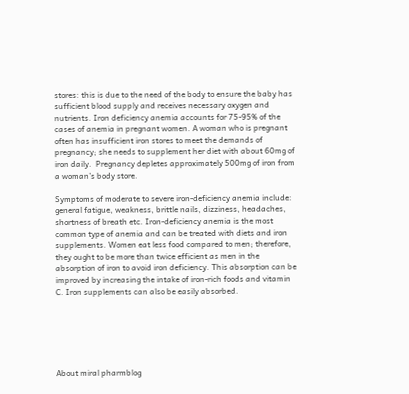stores: this is due to the need of the body to ensure the baby has sufficient blood supply and receives necessary oxygen and nutrients. Iron deficiency anemia accounts for 75-95% of the cases of anemia in pregnant women. A woman who is pregnant often has insufficient iron stores to meet the demands of pregnancy; she needs to supplement her diet with about 60mg of iron daily.  Pregnancy depletes approximately 500mg of iron from a woman’s body store.

Symptoms of moderate to severe iron-deficiency anemia include: general fatigue, weakness, brittle nails, dizziness, headaches, shortness of breath etc. Iron-deficiency anemia is the most common type of anemia and can be treated with diets and iron supplements. Women eat less food compared to men; therefore, they ought to be more than twice efficient as men in the absorption of iron to avoid iron deficiency. This absorption can be improved by increasing the intake of iron-rich foods and vitamin C. Iron supplements can also be easily absorbed.






About miral pharmblog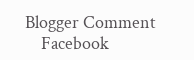Blogger Comment
    Facebook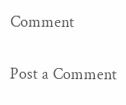Comment


Post a Comment